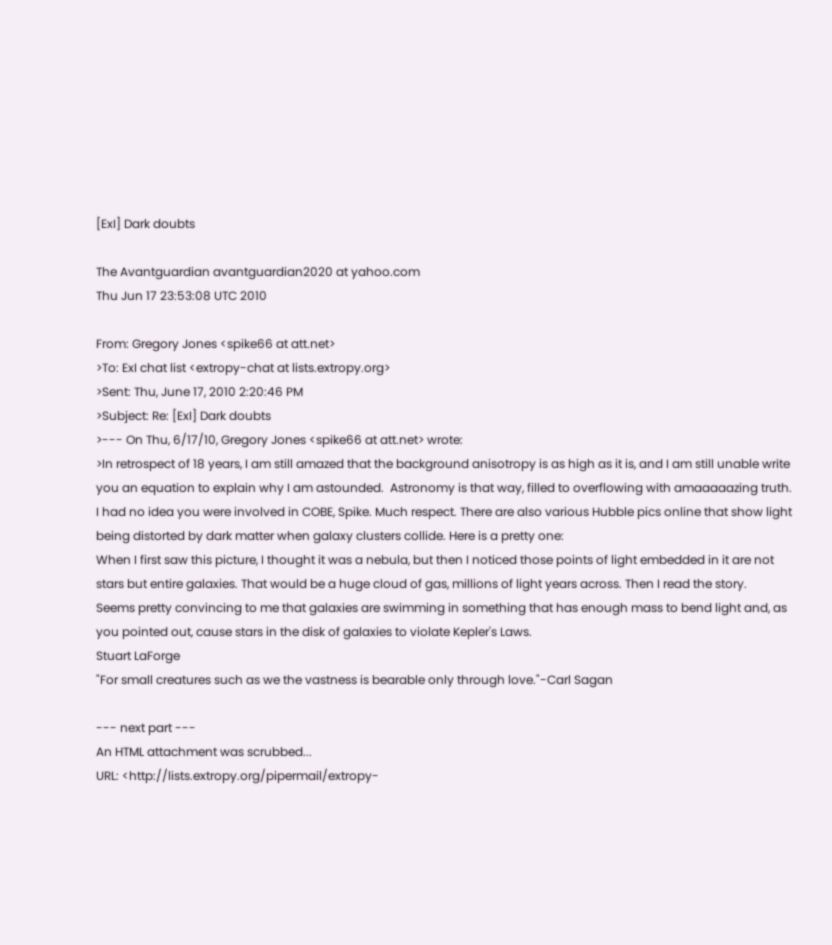[ExI] Dark doubts

The Avantguardian avantguardian2020 at yahoo.com
Thu Jun 17 23:53:08 UTC 2010

From: Gregory Jones <spike66 at att.net>
>To: ExI chat list <extropy-chat at lists.extropy.org>
>Sent: Thu, June 17, 2010 2:20:46 PM
>Subject: Re: [ExI] Dark doubts
>--- On Thu, 6/17/10, Gregory Jones <spike66 at att.net> wrote:
>In retrospect of 18 years, I am still amazed that the background anisotropy is as high as it is, and I am still unable write you an equation to explain why I am astounded.  Astronomy is that way, filled to overflowing with amaaaaazing truth.
I had no idea you were involved in COBE, Spike. Much respect. There are also various Hubble pics online that show light being distorted by dark matter when galaxy clusters collide. Here is a pretty one:
When I first saw this picture, I thought it was a nebula, but then I noticed those points of light embedded in it are not stars but entire galaxies. That would be a huge cloud of gas, millions of light years across. Then I read the story.
Seems pretty convincing to me that galaxies are swimming in something that has enough mass to bend light and, as you pointed out, cause stars in the disk of galaxies to violate Kepler's Laws.
Stuart LaForge
"For small creatures such as we the vastness is bearable only through love."-Carl Sagan

--- next part ---
An HTML attachment was scrubbed...
URL: <http://lists.extropy.org/pipermail/extropy-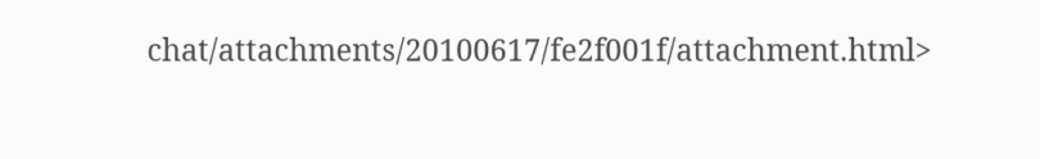chat/attachments/20100617/fe2f001f/attachment.html>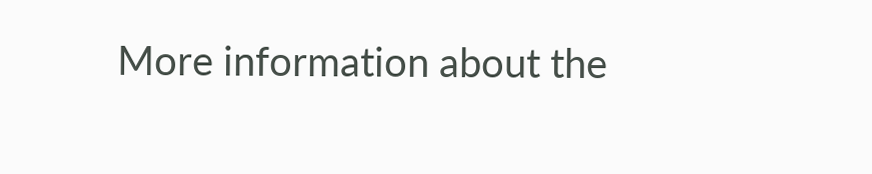More information about the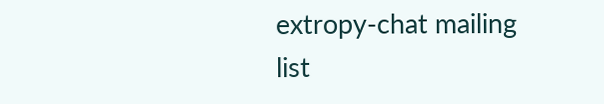extropy-chat mailing list